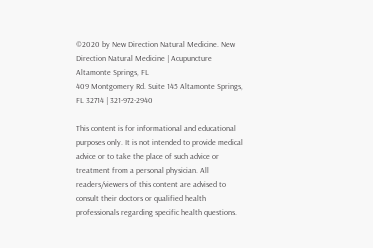©2020 by New Direction Natural Medicine. New Direction Natural Medicine | Acupuncture Altamonte Springs, FL
409 Montgomery Rd. Suite 145 Altamonte Springs, FL 32714 | 321-972-2940

This content is for informational and educational purposes only. It is not intended to provide medical advice or to take the place of such advice or treatment from a personal physician. All readers/viewers of this content are advised to consult their doctors or qualified health professionals regarding specific health questions.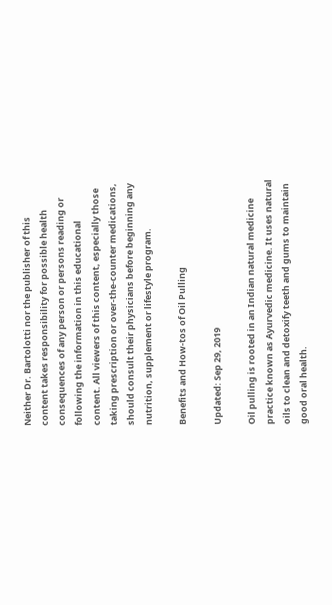Neither Dr. Bartolotti nor the publisher of this content takes responsibility for possible health consequences of any person or persons reading or following the information in this educational content. All viewers of this content, especially those taking prescription or over-the-counter medications, should consult their physicians before beginning any nutrition, supplement or lifestyle program.

Benefits and How-tos of Oil Pulling

Updated: Sep 29, 2019

Oil pulling is rooted in an Indian natural medicine practice known as Ayurvedic medicine. It uses natural oils to clean and detoxify teeth and gums to maintain good oral health.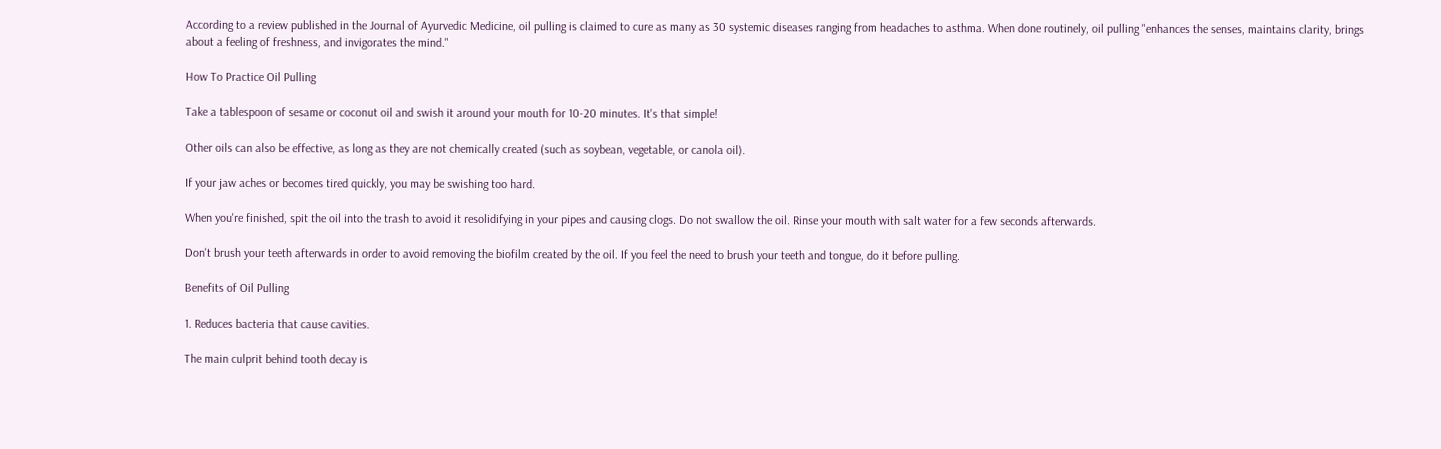According to a review published in the Journal of Ayurvedic Medicine, oil pulling is claimed to cure as many as 30 systemic diseases ranging from headaches to asthma. When done routinely, oil pulling "enhances the senses, maintains clarity, brings about a feeling of freshness, and invigorates the mind."

How To Practice Oil Pulling

Take a tablespoon of sesame or coconut oil and swish it around your mouth for 10-20 minutes. It's that simple!

Other oils can also be effective, as long as they are not chemically created (such as soybean, vegetable, or canola oil).

If your jaw aches or becomes tired quickly, you may be swishing too hard.

When you're finished, spit the oil into the trash to avoid it resolidifying in your pipes and causing clogs. Do not swallow the oil. Rinse your mouth with salt water for a few seconds afterwards.

Don't brush your teeth afterwards in order to avoid removing the biofilm created by the oil. If you feel the need to brush your teeth and tongue, do it before pulling.

Benefits of Oil Pulling

1. Reduces bacteria that cause cavities.

The main culprit behind tooth decay is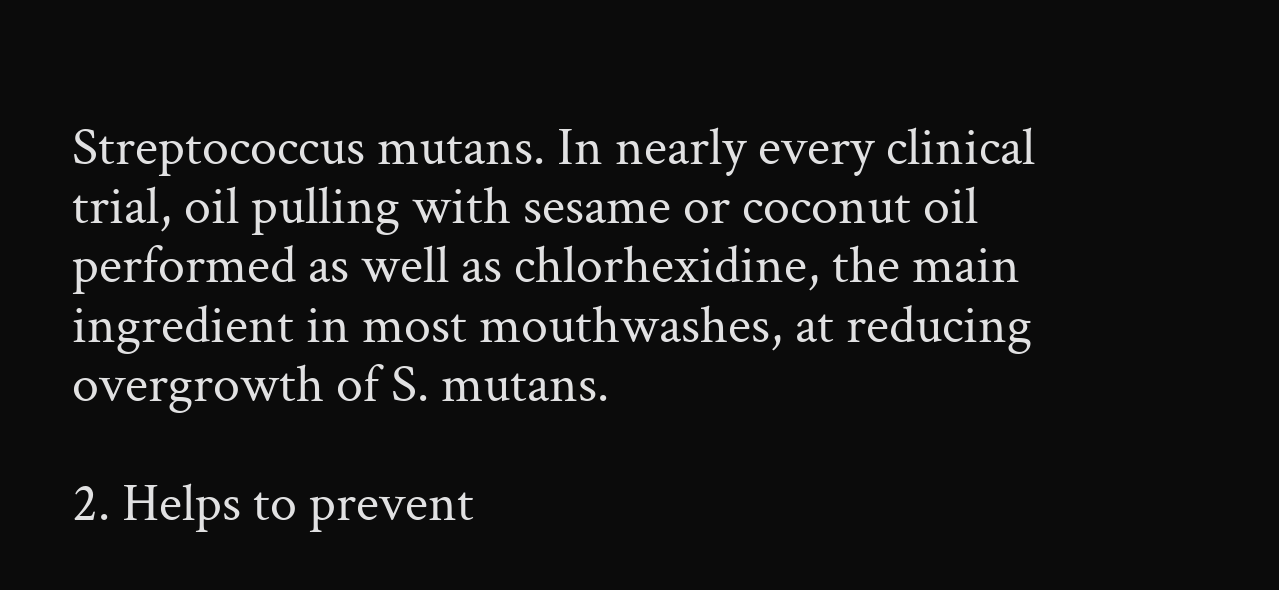Streptococcus mutans. In nearly every clinical trial, oil pulling with sesame or coconut oil performed as well as chlorhexidine, the main ingredient in most mouthwashes, at reducing overgrowth of S. mutans.

2. Helps to prevent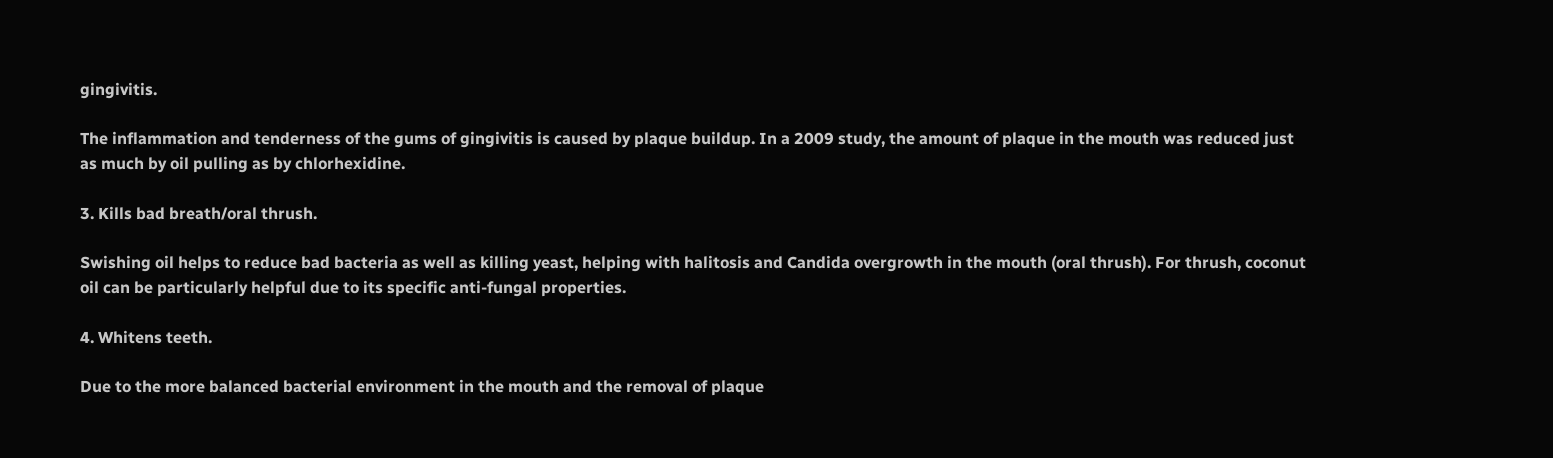gingivitis.

The inflammation and tenderness of the gums of gingivitis is caused by plaque buildup. In a 2009 study, the amount of plaque in the mouth was reduced just as much by oil pulling as by chlorhexidine.

3. Kills bad breath/oral thrush.

Swishing oil helps to reduce bad bacteria as well as killing yeast, helping with halitosis and Candida overgrowth in the mouth (oral thrush). For thrush, coconut oil can be particularly helpful due to its specific anti-fungal properties.

4. Whitens teeth.

Due to the more balanced bacterial environment in the mouth and the removal of plaque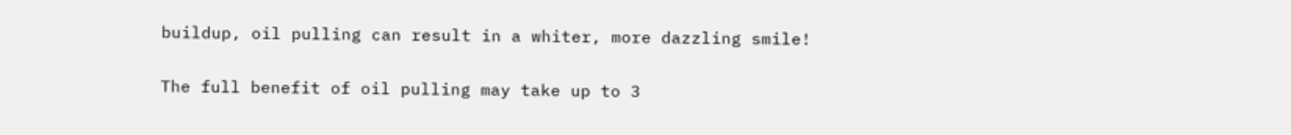buildup, oil pulling can result in a whiter, more dazzling smile!

The full benefit of oil pulling may take up to 3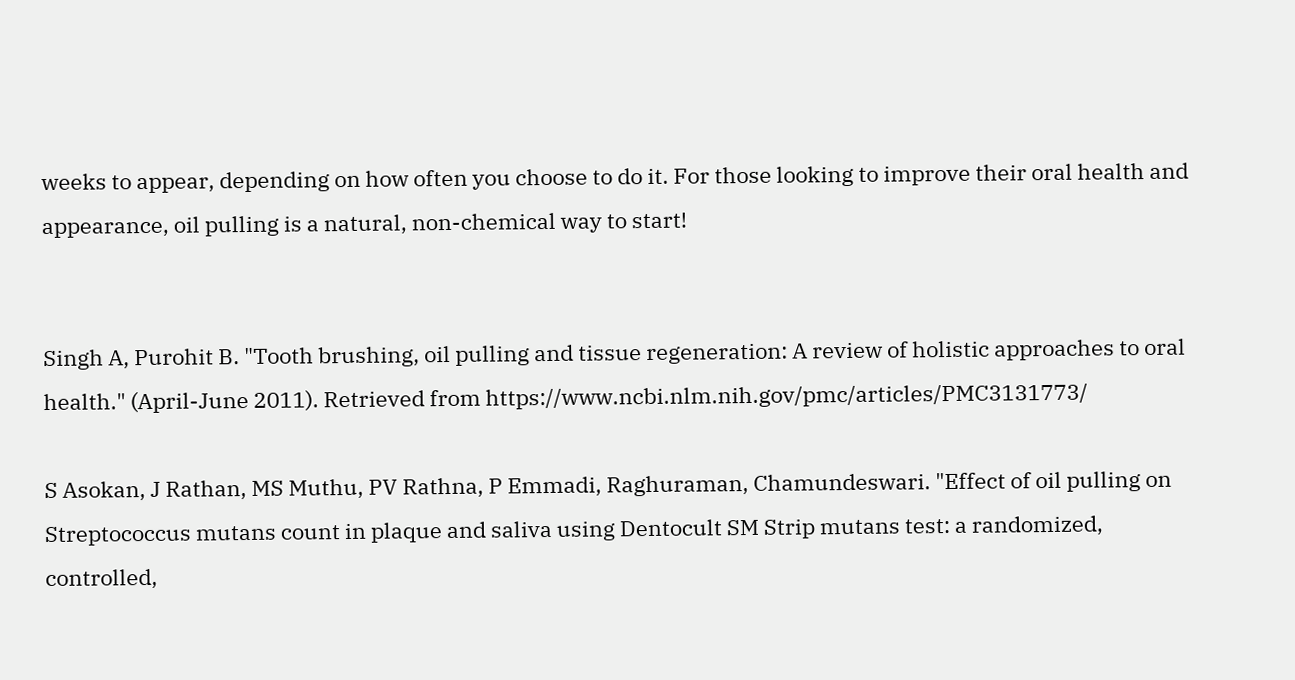weeks to appear, depending on how often you choose to do it. For those looking to improve their oral health and appearance, oil pulling is a natural, non-chemical way to start!


Singh A, Purohit B. "Tooth brushing, oil pulling and tissue regeneration: A review of holistic approaches to oral health." (April-June 2011). Retrieved from https://www.ncbi.nlm.nih.gov/pmc/articles/PMC3131773/

S Asokan, J Rathan, MS Muthu, PV Rathna, P Emmadi, Raghuraman, Chamundeswari. "Effect of oil pulling on Streptococcus mutans count in plaque and saliva using Dentocult SM Strip mutans test: a randomized, controlled,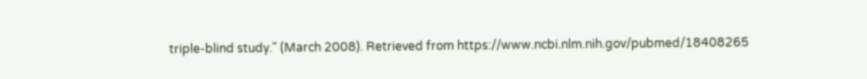triple-blind study." (March 2008). Retrieved from https://www.ncbi.nlm.nih.gov/pubmed/18408265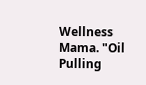Wellness Mama. "Oil Pulling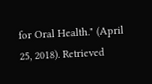for Oral Health." (April 25, 2018). Retrieved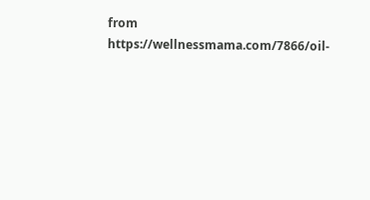from https://wellnessmama.com/7866/oil-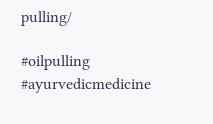pulling/

#oilpulling #ayurvedicmedicine